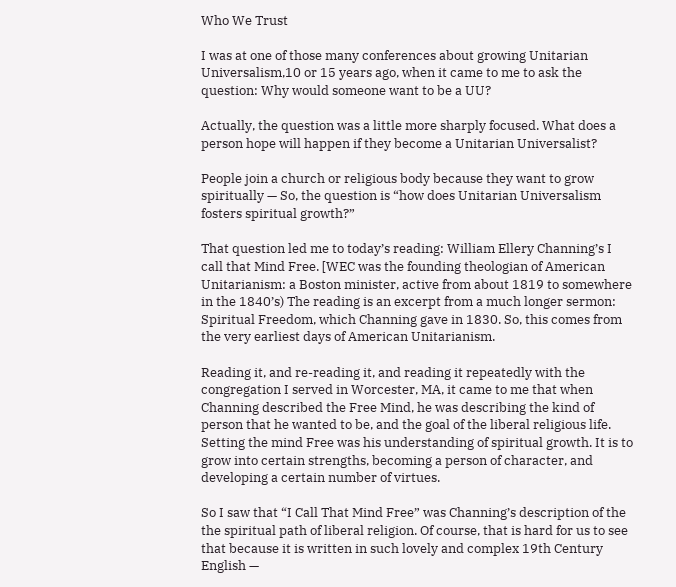Who We Trust

I was at one of those many conferences about growing Unitarian Universalism,10 or 15 years ago, when it came to me to ask the question: Why would someone want to be a UU?

Actually, the question was a little more sharply focused. What does a person hope will happen if they become a Unitarian Universalist?

People join a church or religious body because they want to grow spiritually — So, the question is “how does Unitarian Universalism fosters spiritual growth?”

That question led me to today’s reading: William Ellery Channing’s I call that Mind Free. [WEC was the founding theologian of American Unitarianism: a Boston minister, active from about 1819 to somewhere in the 1840’s) The reading is an excerpt from a much longer sermon: Spiritual Freedom, which Channing gave in 1830. So, this comes from the very earliest days of American Unitarianism.

Reading it, and re-reading it, and reading it repeatedly with the congregation I served in Worcester, MA, it came to me that when Channing described the Free Mind, he was describing the kind of person that he wanted to be, and the goal of the liberal religious life. Setting the mind Free was his understanding of spiritual growth. It is to grow into certain strengths, becoming a person of character, and developing a certain number of virtues.

So I saw that “I Call That Mind Free” was Channing’s description of the the spiritual path of liberal religion. Of course, that is hard for us to see that because it is written in such lovely and complex 19th Century English —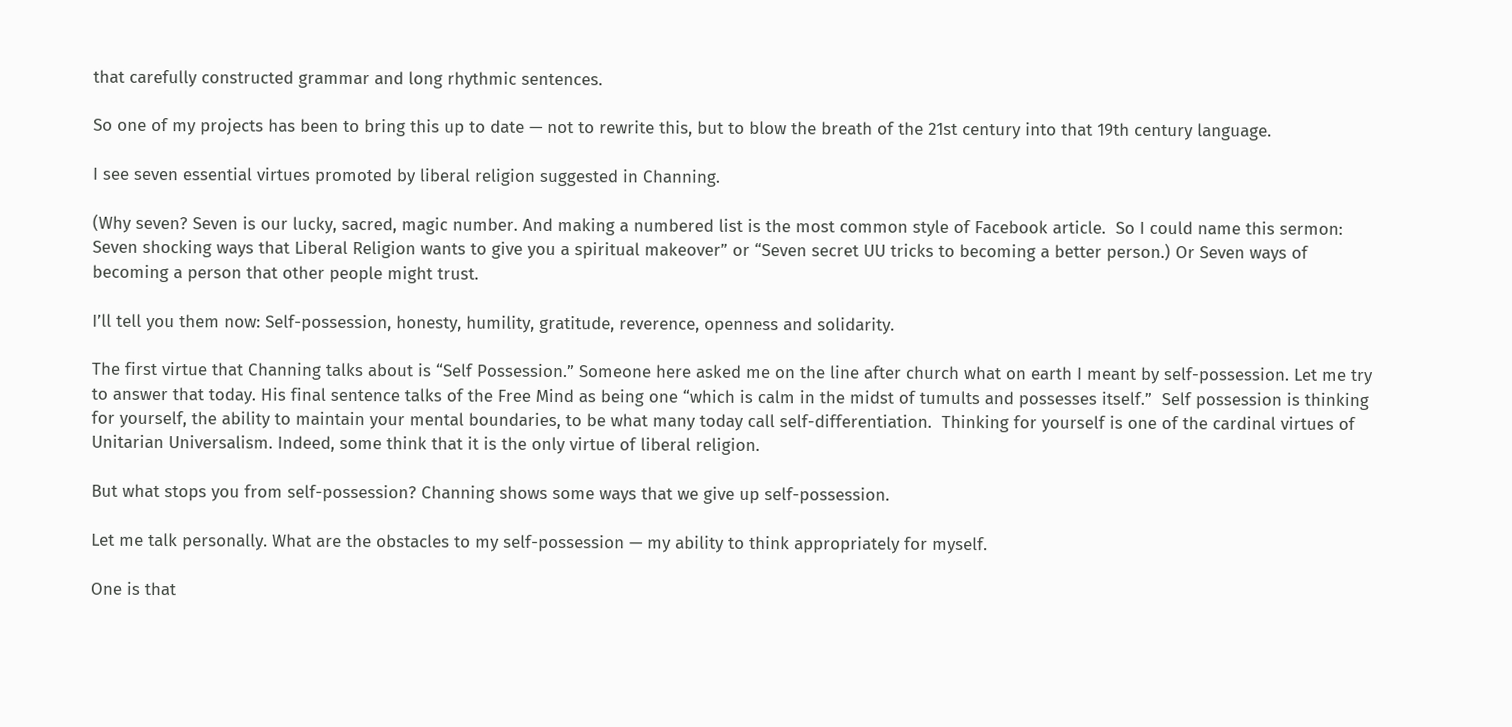that carefully constructed grammar and long rhythmic sentences.

So one of my projects has been to bring this up to date — not to rewrite this, but to blow the breath of the 21st century into that 19th century language.

I see seven essential virtues promoted by liberal religion suggested in Channing.

(Why seven? Seven is our lucky, sacred, magic number. And making a numbered list is the most common style of Facebook article.  So I could name this sermon: Seven shocking ways that Liberal Religion wants to give you a spiritual makeover” or “Seven secret UU tricks to becoming a better person.) Or Seven ways of becoming a person that other people might trust.

I’ll tell you them now: Self-possession, honesty, humility, gratitude, reverence, openness and solidarity.

The first virtue that Channing talks about is “Self Possession.” Someone here asked me on the line after church what on earth I meant by self-possession. Let me try to answer that today. His final sentence talks of the Free Mind as being one “which is calm in the midst of tumults and possesses itself.”  Self possession is thinking for yourself, the ability to maintain your mental boundaries, to be what many today call self-differentiation.  Thinking for yourself is one of the cardinal virtues of Unitarian Universalism. Indeed, some think that it is the only virtue of liberal religion.

But what stops you from self-possession? Channing shows some ways that we give up self-possession.

Let me talk personally. What are the obstacles to my self-possession — my ability to think appropriately for myself.

One is that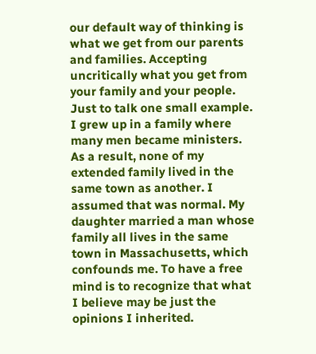our default way of thinking is what we get from our parents and families. Accepting uncritically what you get from your family and your people. Just to talk one small example. I grew up in a family where many men became ministers. As a result, none of my extended family lived in the same town as another. I assumed that was normal. My daughter married a man whose family all lives in the same town in Massachusetts, which confounds me. To have a free mind is to recognize that what I believe may be just the opinions I inherited.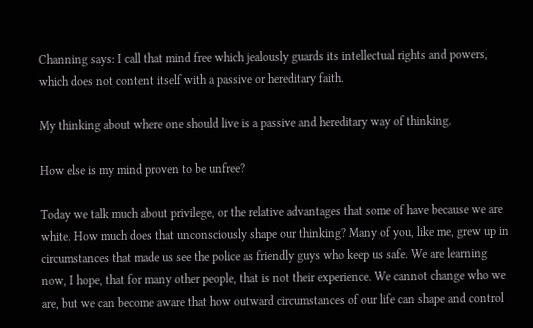Channing says: I call that mind free which jealously guards its intellectual rights and powers, which does not content itself with a passive or hereditary faith.

My thinking about where one should live is a passive and hereditary way of thinking.

How else is my mind proven to be unfree?

Today we talk much about privilege, or the relative advantages that some of have because we are white. How much does that unconsciously shape our thinking? Many of you, like me, grew up in circumstances that made us see the police as friendly guys who keep us safe. We are learning now, I hope, that for many other people, that is not their experience. We cannot change who we are, but we can become aware that how outward circumstances of our life can shape and control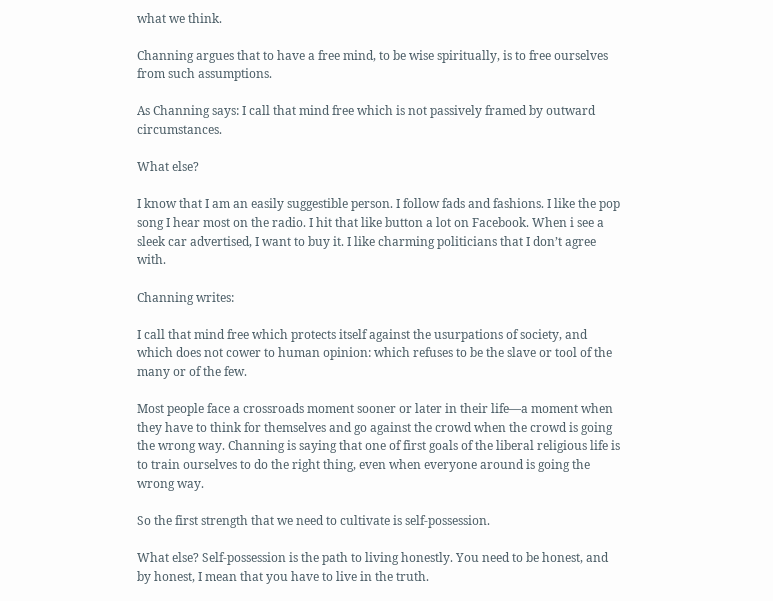what we think.

Channing argues that to have a free mind, to be wise spiritually, is to free ourselves from such assumptions.

As Channing says: I call that mind free which is not passively framed by outward circumstances.

What else?

I know that I am an easily suggestible person. I follow fads and fashions. I like the pop song I hear most on the radio. I hit that like button a lot on Facebook. When i see a sleek car advertised, I want to buy it. I like charming politicians that I don’t agree with.

Channing writes:

I call that mind free which protects itself against the usurpations of society, and which does not cower to human opinion: which refuses to be the slave or tool of the many or of the few.

Most people face a crossroads moment sooner or later in their life—a moment when they have to think for themselves and go against the crowd when the crowd is going the wrong way. Channing is saying that one of first goals of the liberal religious life is to train ourselves to do the right thing, even when everyone around is going the wrong way.

So the first strength that we need to cultivate is self-possession.

What else? Self-possession is the path to living honestly. You need to be honest, and by honest, I mean that you have to live in the truth.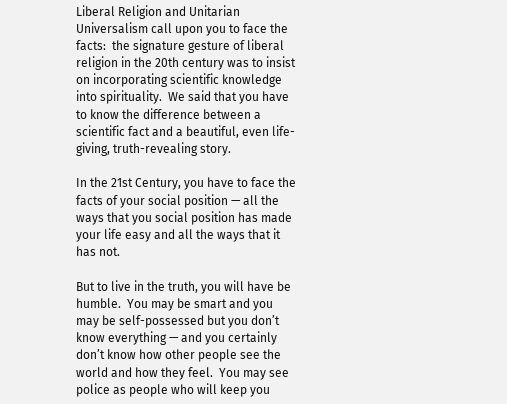Liberal Religion and Unitarian Universalism call upon you to face the facts:  the signature gesture of liberal religion in the 20th century was to insist on incorporating scientific knowledge into spirituality.  We said that you have to know the difference between a scientific fact and a beautiful, even life-giving, truth-revealing story.

In the 21st Century, you have to face the facts of your social position — all the ways that you social position has made your life easy and all the ways that it has not.

But to live in the truth, you will have be humble.  You may be smart and you may be self-possessed but you don’t know everything — and you certainly don’t know how other people see the world and how they feel.  You may see police as people who will keep you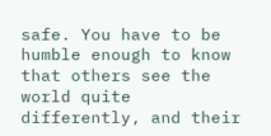safe. You have to be humble enough to know that others see the world quite differently, and their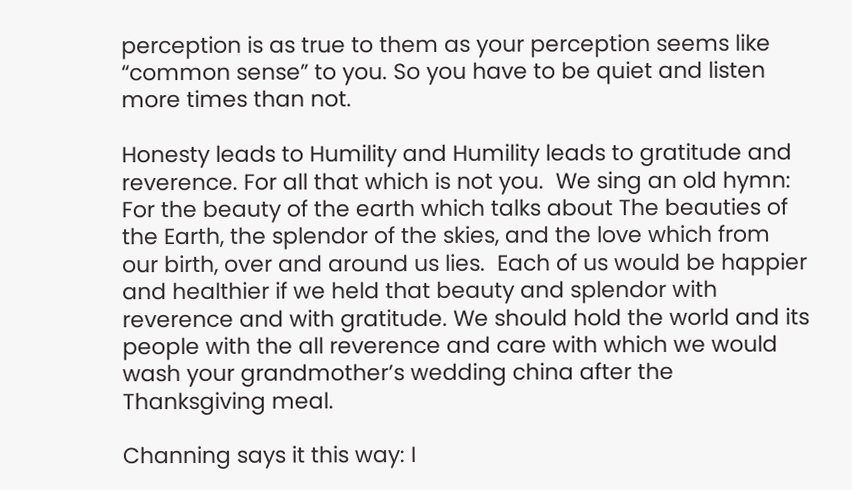perception is as true to them as your perception seems like “common sense” to you. So you have to be quiet and listen more times than not.

Honesty leads to Humility and Humility leads to gratitude and reverence. For all that which is not you.  We sing an old hymn: For the beauty of the earth which talks about The beauties of the Earth, the splendor of the skies, and the love which from our birth, over and around us lies.  Each of us would be happier and healthier if we held that beauty and splendor with reverence and with gratitude. We should hold the world and its people with the all reverence and care with which we would wash your grandmother’s wedding china after the Thanksgiving meal.

Channing says it this way: I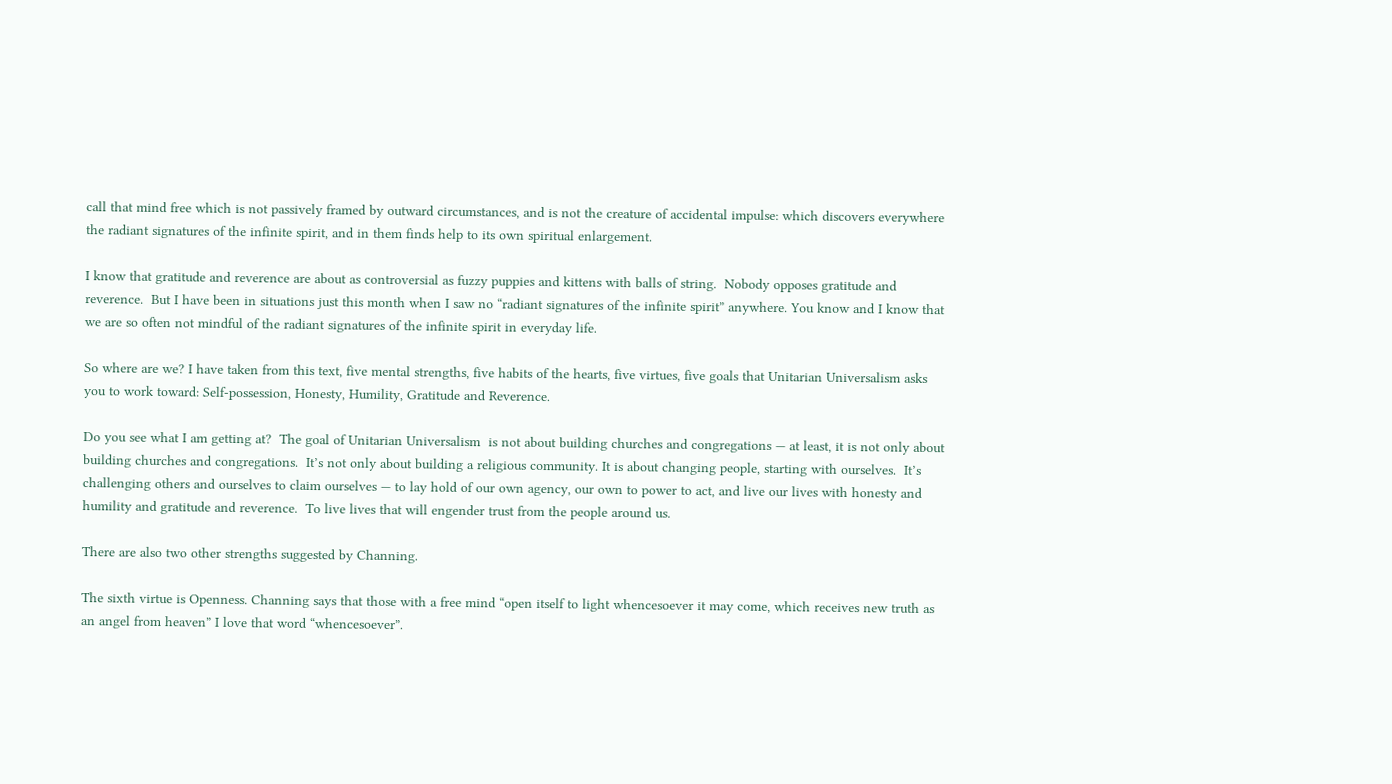call that mind free which is not passively framed by outward circumstances, and is not the creature of accidental impulse: which discovers everywhere the radiant signatures of the infinite spirit, and in them finds help to its own spiritual enlargement.

I know that gratitude and reverence are about as controversial as fuzzy puppies and kittens with balls of string.  Nobody opposes gratitude and reverence.  But I have been in situations just this month when I saw no “radiant signatures of the infinite spirit” anywhere. You know and I know that we are so often not mindful of the radiant signatures of the infinite spirit in everyday life.

So where are we? I have taken from this text, five mental strengths, five habits of the hearts, five virtues, five goals that Unitarian Universalism asks you to work toward: Self-possession, Honesty, Humility, Gratitude and Reverence.

Do you see what I am getting at?  The goal of Unitarian Universalism  is not about building churches and congregations — at least, it is not only about building churches and congregations.  It’s not only about building a religious community. It is about changing people, starting with ourselves.  It’s challenging others and ourselves to claim ourselves — to lay hold of our own agency, our own to power to act, and live our lives with honesty and humility and gratitude and reverence.  To live lives that will engender trust from the people around us.

There are also two other strengths suggested by Channing.

The sixth virtue is Openness. Channing says that those with a free mind “open itself to light whencesoever it may come, which receives new truth as an angel from heaven” I love that word “whencesoever”.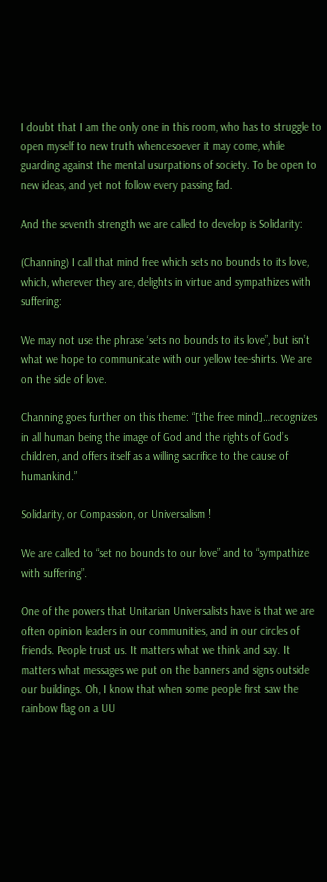I doubt that I am the only one in this room, who has to struggle to open myself to new truth whencesoever it may come, while guarding against the mental usurpations of society. To be open to new ideas, and yet not follow every passing fad.

And the seventh strength we are called to develop is Solidarity:

(Channing) I call that mind free which sets no bounds to its love, which, wherever they are, delights in virtue and sympathizes with suffering:

We may not use the phrase ‘sets no bounds to its love”, but isn’t what we hope to communicate with our yellow tee-shirts. We are on the side of love.

Channing goes further on this theme: “[the free mind]…recognizes in all human being the image of God and the rights of God’s children, and offers itself as a willing sacrifice to the cause of humankind.”

Solidarity, or Compassion, or Universalism !

We are called to “set no bounds to our love” and to “sympathize with suffering”.

One of the powers that Unitarian Universalists have is that we are often opinion leaders in our communities, and in our circles of friends. People trust us. It matters what we think and say. It matters what messages we put on the banners and signs outside our buildings. Oh, I know that when some people first saw the rainbow flag on a UU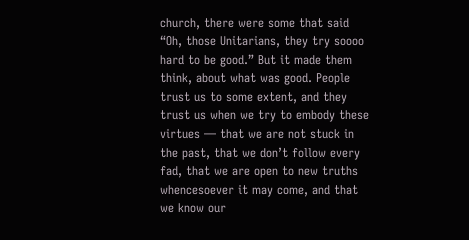church, there were some that said “Oh, those Unitarians, they try soooo hard to be good.” But it made them think, about what was good. People trust us to some extent, and they trust us when we try to embody these virtues — that we are not stuck in the past, that we don’t follow every fad, that we are open to new truths whencesoever it may come, and that we know our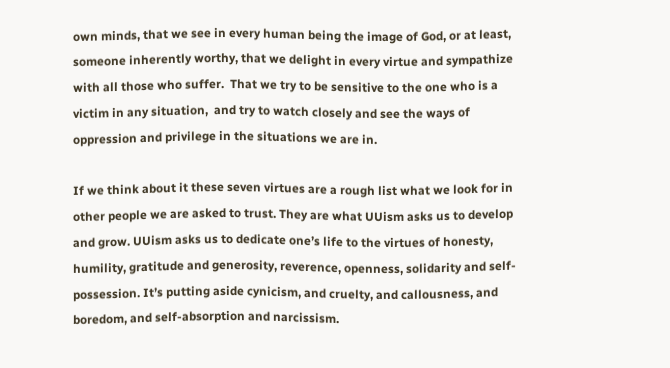own minds, that we see in every human being the image of God, or at least, someone inherently worthy, that we delight in every virtue and sympathize with all those who suffer.  That we try to be sensitive to the one who is a victim in any situation,  and try to watch closely and see the ways of oppression and privilege in the situations we are in.

If we think about it these seven virtues are a rough list what we look for in other people we are asked to trust. They are what UUism asks us to develop and grow. UUism asks us to dedicate one’s life to the virtues of honesty, humility, gratitude and generosity, reverence, openness, solidarity and self-possession. It’s putting aside cynicism, and cruelty, and callousness, and boredom, and self-absorption and narcissism.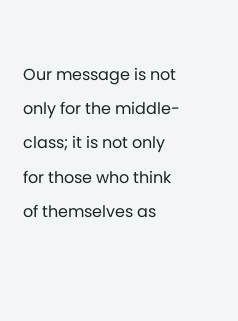Our message is not only for the middle-class; it is not only for those who think of themselves as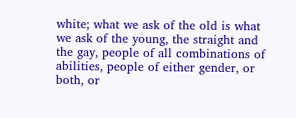white; what we ask of the old is what we ask of the young, the straight and the gay, people of all combinations of abilities, people of either gender, or both, or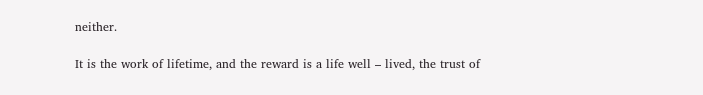neither.

It is the work of lifetime, and the reward is a life well – lived, the trust of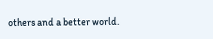others and a better world.